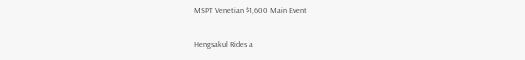MSPT Venetian $1,600 Main Event

Hengsakul Rides a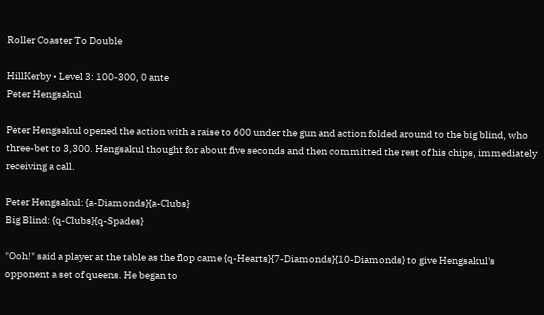Roller Coaster To Double

HillKerby • Level 3: 100-300, 0 ante
Peter Hengsakul

Peter Hengsakul opened the action with a raise to 600 under the gun and action folded around to the big blind, who three-bet to 3,300. Hengsakul thought for about five seconds and then committed the rest of his chips, immediately receiving a call.

Peter Hengsakul: {a-Diamonds}{a-Clubs}
Big Blind: {q-Clubs}{q-Spades}

"Ooh!" said a player at the table as the flop came {q-Hearts}{7-Diamonds}{10-Diamonds} to give Hengsakul's opponent a set of queens. He began to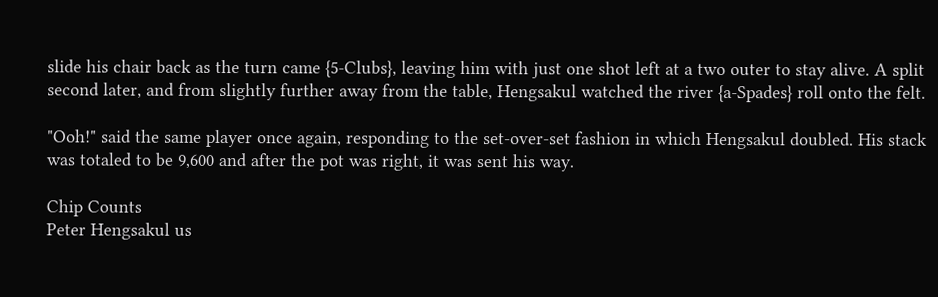slide his chair back as the turn came {5-Clubs}, leaving him with just one shot left at a two outer to stay alive. A split second later, and from slightly further away from the table, Hengsakul watched the river {a-Spades} roll onto the felt.

"Ooh!" said the same player once again, responding to the set-over-set fashion in which Hengsakul doubled. His stack was totaled to be 9,600 and after the pot was right, it was sent his way.

Chip Counts
Peter Hengsakul us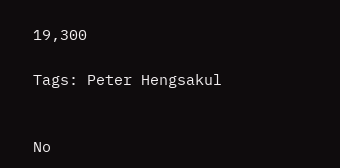19,300

Tags: Peter Hengsakul


No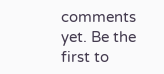comments yet. Be the first to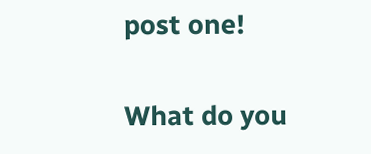post one!

What do you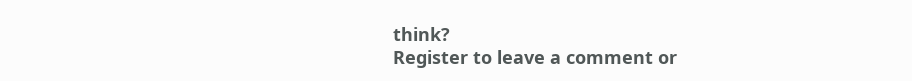think?
Register to leave a comment or